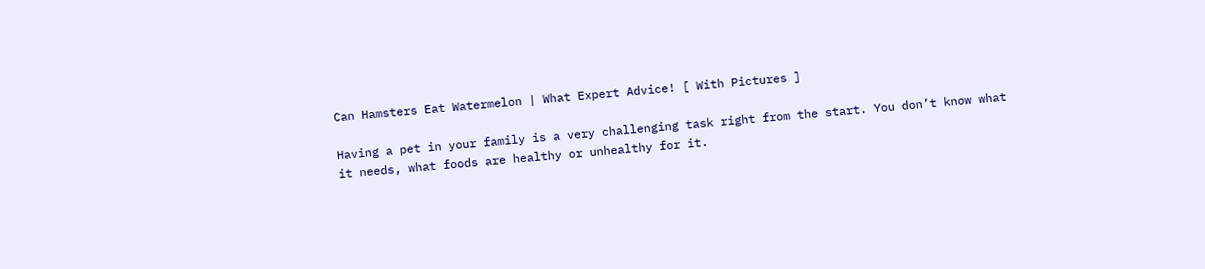Can Hamsters Eat Watermelon | What Expert Advice! [ With Pictures ]

Having a pet in your family is a very challenging task right from the start. You don’t know what it needs, what foods are healthy or unhealthy for it.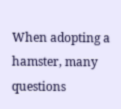When adopting a hamster, many questions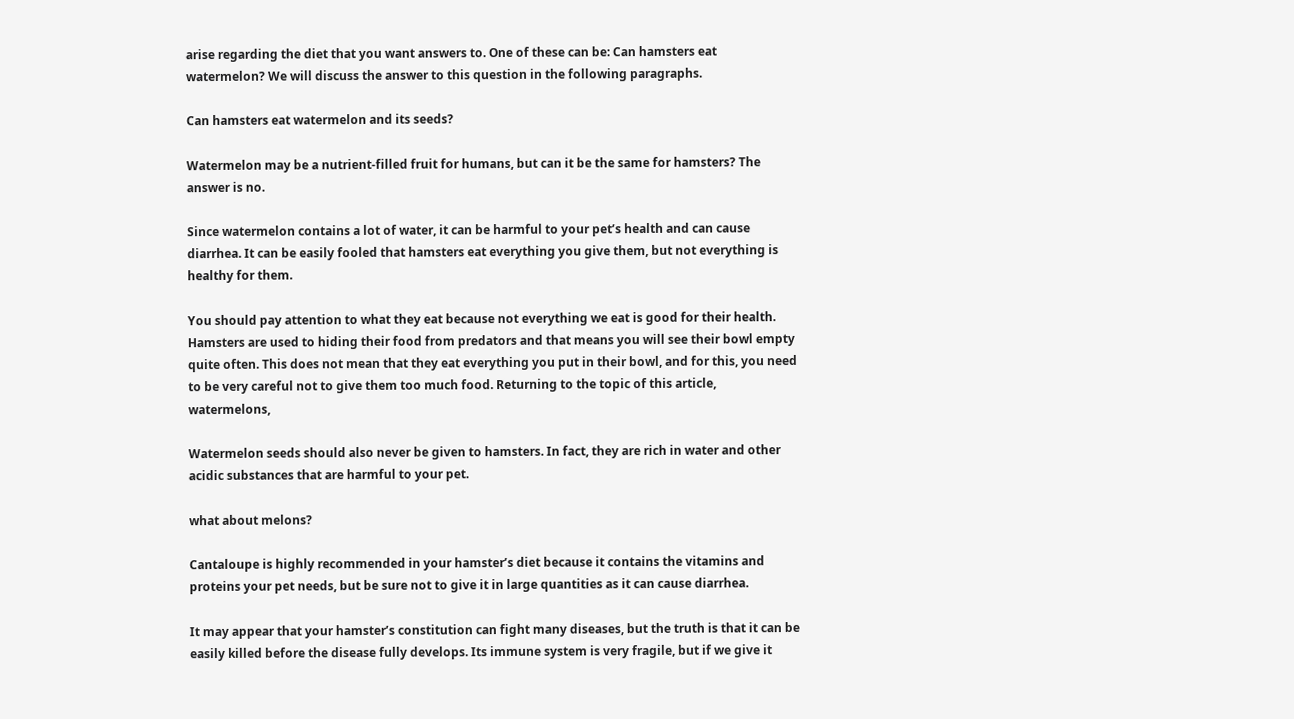arise regarding the diet that you want answers to. One of these can be: Can hamsters eat watermelon? We will discuss the answer to this question in the following paragraphs.

Can hamsters eat watermelon and its seeds?

Watermelon may be a nutrient-filled fruit for humans, but can it be the same for hamsters? The answer is no.

Since watermelon contains a lot of water, it can be harmful to your pet’s health and can cause diarrhea. It can be easily fooled that hamsters eat everything you give them, but not everything is healthy for them.

You should pay attention to what they eat because not everything we eat is good for their health. Hamsters are used to hiding their food from predators and that means you will see their bowl empty quite often. This does not mean that they eat everything you put in their bowl, and for this, you need to be very careful not to give them too much food. Returning to the topic of this article, watermelons,

Watermelon seeds should also never be given to hamsters. In fact, they are rich in water and other acidic substances that are harmful to your pet.

what about melons?

Cantaloupe is highly recommended in your hamster’s diet because it contains the vitamins and proteins your pet needs, but be sure not to give it in large quantities as it can cause diarrhea.

It may appear that your hamster’s constitution can fight many diseases, but the truth is that it can be easily killed before the disease fully develops. Its immune system is very fragile, but if we give it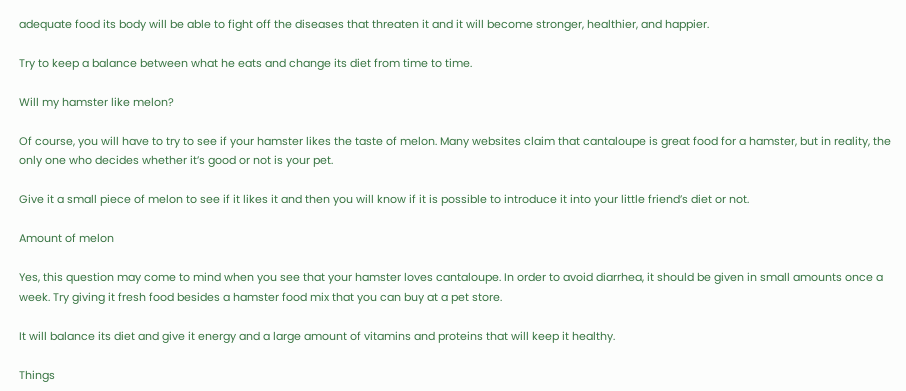adequate food its body will be able to fight off the diseases that threaten it and it will become stronger, healthier, and happier.

Try to keep a balance between what he eats and change its diet from time to time.

Will my hamster like melon?

Of course, you will have to try to see if your hamster likes the taste of melon. Many websites claim that cantaloupe is great food for a hamster, but in reality, the only one who decides whether it’s good or not is your pet.

Give it a small piece of melon to see if it likes it and then you will know if it is possible to introduce it into your little friend’s diet or not.

Amount of melon

Yes, this question may come to mind when you see that your hamster loves cantaloupe. In order to avoid diarrhea, it should be given in small amounts once a week. Try giving it fresh food besides a hamster food mix that you can buy at a pet store.

It will balance its diet and give it energy and a large amount of vitamins and proteins that will keep it healthy.

Things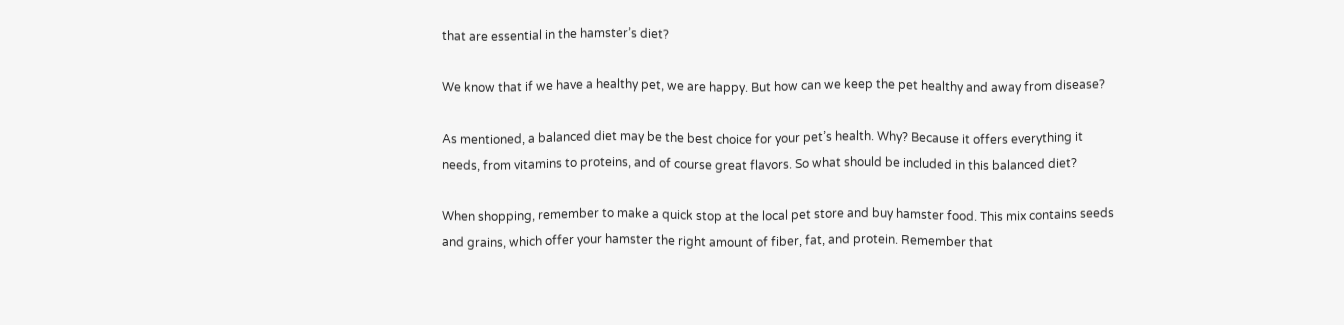that are essential in the hamster’s diet?

We know that if we have a healthy pet, we are happy. But how can we keep the pet healthy and away from disease?

As mentioned, a balanced diet may be the best choice for your pet’s health. Why? Because it offers everything it needs, from vitamins to proteins, and of course great flavors. So what should be included in this balanced diet?

When shopping, remember to make a quick stop at the local pet store and buy hamster food. This mix contains seeds and grains, which offer your hamster the right amount of fiber, fat, and protein. Remember that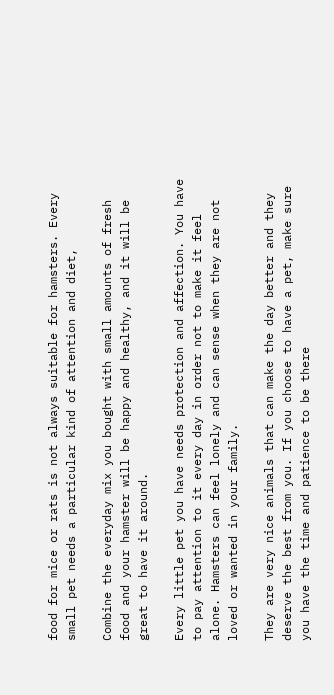food for mice or rats is not always suitable for hamsters. Every small pet needs a particular kind of attention and diet,

Combine the everyday mix you bought with small amounts of fresh food and your hamster will be happy and healthy, and it will be great to have it around.

Every little pet you have needs protection and affection. You have to pay attention to it every day in order not to make it feel alone. Hamsters can feel lonely and can sense when they are not loved or wanted in your family.

They are very nice animals that can make the day better and they deserve the best from you. If you choose to have a pet, make sure you have the time and patience to be there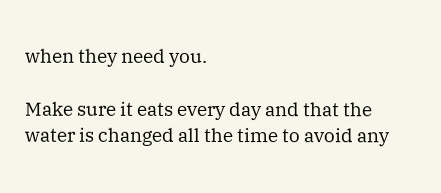when they need you.

Make sure it eats every day and that the water is changed all the time to avoid any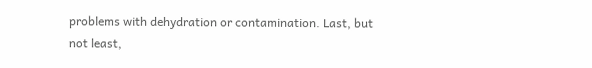problems with dehydration or contamination. Last, but not least,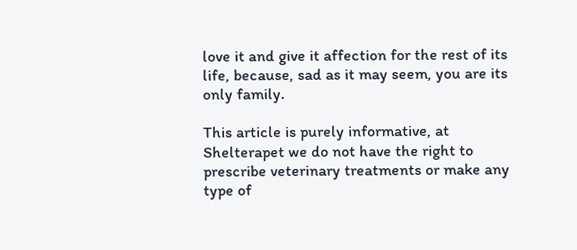love it and give it affection for the rest of its life, because, sad as it may seem, you are its only family.

This article is purely informative, at Shelterapet we do not have the right to prescribe veterinary treatments or make any type of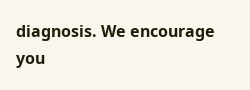diagnosis. We encourage you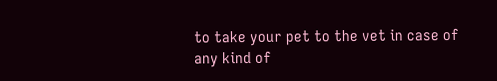to take your pet to the vet in case of any kind of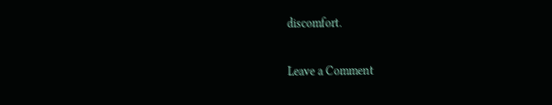discomfort.

Leave a Comment